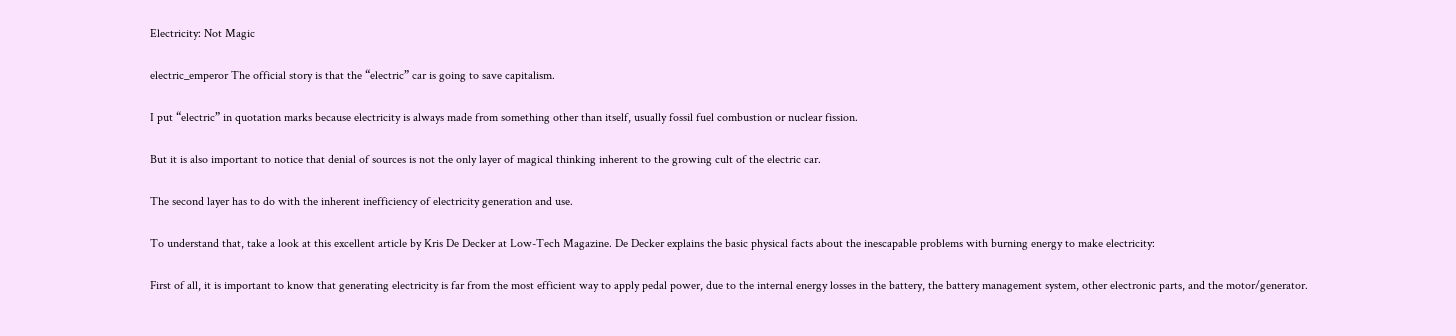Electricity: Not Magic

electric_emperor The official story is that the “electric” car is going to save capitalism.

I put “electric” in quotation marks because electricity is always made from something other than itself, usually fossil fuel combustion or nuclear fission.

But it is also important to notice that denial of sources is not the only layer of magical thinking inherent to the growing cult of the electric car.

The second layer has to do with the inherent inefficiency of electricity generation and use.

To understand that, take a look at this excellent article by Kris De Decker at Low-Tech Magazine. De Decker explains the basic physical facts about the inescapable problems with burning energy to make electricity:

First of all, it is important to know that generating electricity is far from the most efficient way to apply pedal power, due to the internal energy losses in the battery, the battery management system, other electronic parts, and the motor/generator.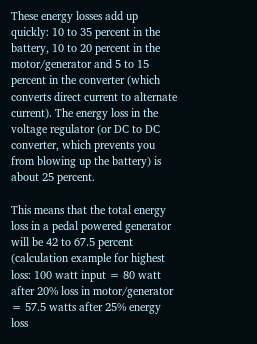These energy losses add up quickly: 10 to 35 percent in the battery, 10 to 20 percent in the motor/generator and 5 to 15 percent in the converter (which converts direct current to alternate current). The energy loss in the voltage regulator (or DC to DC converter, which prevents you from blowing up the battery) is about 25 percent.

This means that the total energy loss in a pedal powered generator will be 42 to 67.5 percent (calculation example for highest loss: 100 watt input = 80 watt after 20% loss in motor/generator = 57.5 watts after 25% energy loss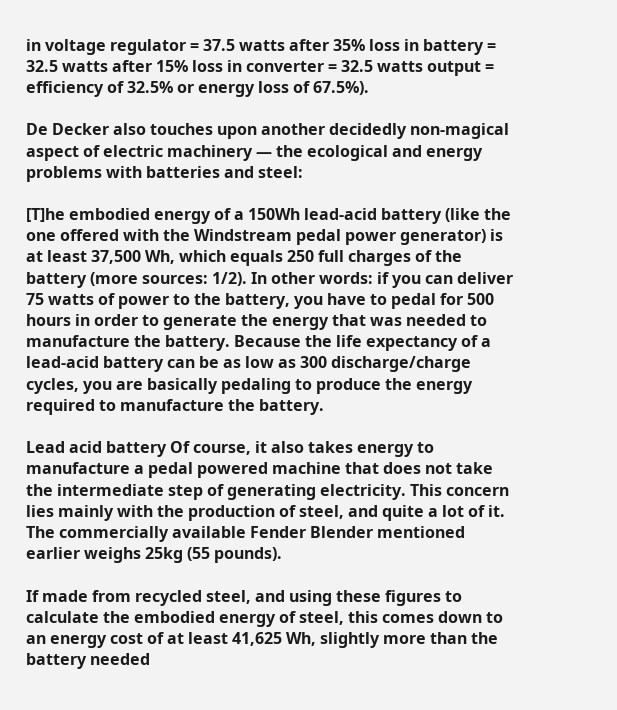in voltage regulator = 37.5 watts after 35% loss in battery = 32.5 watts after 15% loss in converter = 32.5 watts output = efficiency of 32.5% or energy loss of 67.5%).

De Decker also touches upon another decidedly non-magical aspect of electric machinery — the ecological and energy problems with batteries and steel:

[T]he embodied energy of a 150Wh lead-acid battery (like the one offered with the Windstream pedal power generator) is at least 37,500 Wh, which equals 250 full charges of the battery (more sources: 1/2). In other words: if you can deliver 75 watts of power to the battery, you have to pedal for 500 hours in order to generate the energy that was needed to manufacture the battery. Because the life expectancy of a lead-acid battery can be as low as 300 discharge/charge cycles, you are basically pedaling to produce the energy required to manufacture the battery.

Lead acid battery Of course, it also takes energy to manufacture a pedal powered machine that does not take the intermediate step of generating electricity. This concern lies mainly with the production of steel, and quite a lot of it. The commercially available Fender Blender mentioned earlier weighs 25kg (55 pounds).

If made from recycled steel, and using these figures to calculate the embodied energy of steel, this comes down to an energy cost of at least 41,625 Wh, slightly more than the battery needed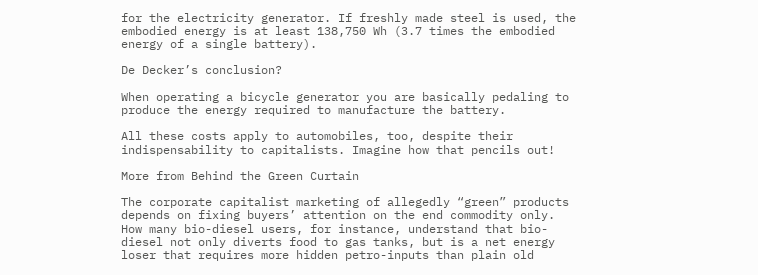for the electricity generator. If freshly made steel is used, the embodied energy is at least 138,750 Wh (3.7 times the embodied energy of a single battery).

De Decker’s conclusion?

When operating a bicycle generator you are basically pedaling to produce the energy required to manufacture the battery.

All these costs apply to automobiles, too, despite their indispensability to capitalists. Imagine how that pencils out!

More from Behind the Green Curtain

The corporate capitalist marketing of allegedly “green” products depends on fixing buyers’ attention on the end commodity only.  How many bio-diesel users, for instance, understand that bio-diesel not only diverts food to gas tanks, but is a net energy loser that requires more hidden petro-inputs than plain old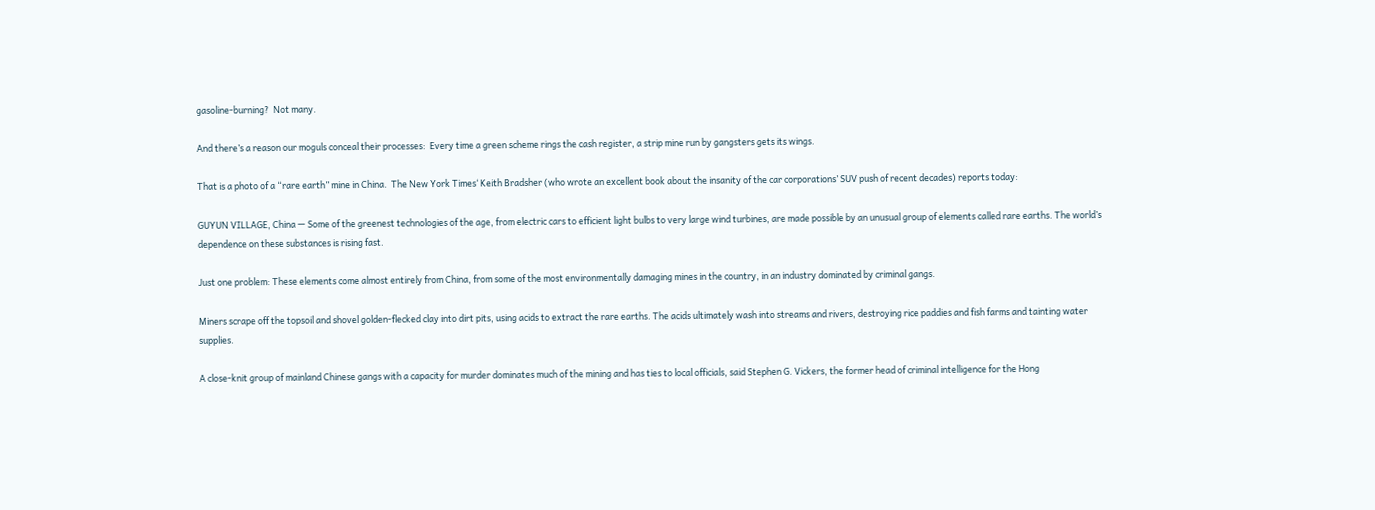gasoline-burning?  Not many.

And there’s a reason our moguls conceal their processes:  Every time a green scheme rings the cash register, a strip mine run by gangsters gets its wings.

That is a photo of a “rare earth” mine in China.  The New York Times‘ Keith Bradsher (who wrote an excellent book about the insanity of the car corporations’ SUV push of recent decades) reports today:

GUYUN VILLAGE, China — Some of the greenest technologies of the age, from electric cars to efficient light bulbs to very large wind turbines, are made possible by an unusual group of elements called rare earths. The world’s dependence on these substances is rising fast.

Just one problem: These elements come almost entirely from China, from some of the most environmentally damaging mines in the country, in an industry dominated by criminal gangs.

Miners scrape off the topsoil and shovel golden-flecked clay into dirt pits, using acids to extract the rare earths. The acids ultimately wash into streams and rivers, destroying rice paddies and fish farms and tainting water supplies.

A close-knit group of mainland Chinese gangs with a capacity for murder dominates much of the mining and has ties to local officials, said Stephen G. Vickers, the former head of criminal intelligence for the Hong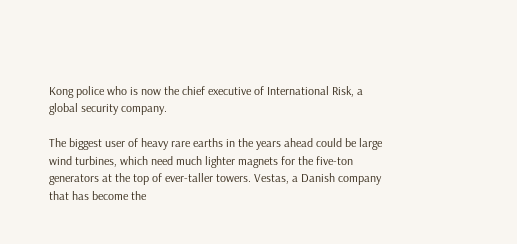Kong police who is now the chief executive of International Risk, a global security company.

The biggest user of heavy rare earths in the years ahead could be large wind turbines, which need much lighter magnets for the five-ton generators at the top of ever-taller towers. Vestas, a Danish company that has become the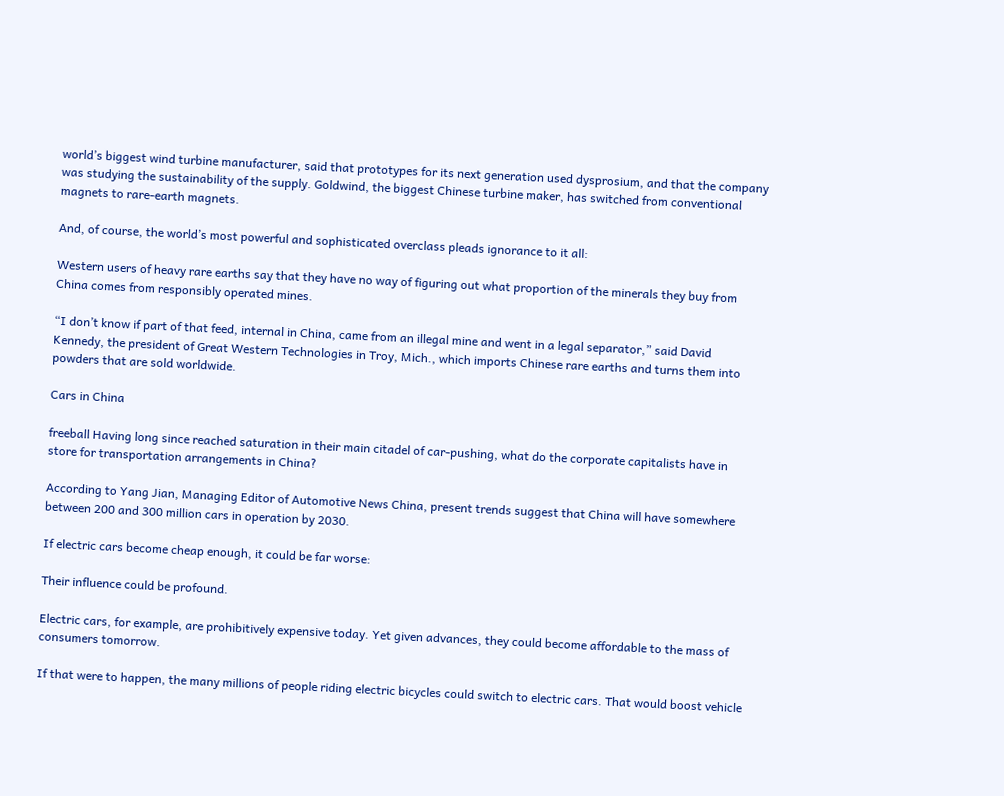world’s biggest wind turbine manufacturer, said that prototypes for its next generation used dysprosium, and that the company was studying the sustainability of the supply. Goldwind, the biggest Chinese turbine maker, has switched from conventional magnets to rare-earth magnets.

And, of course, the world’s most powerful and sophisticated overclass pleads ignorance to it all:

Western users of heavy rare earths say that they have no way of figuring out what proportion of the minerals they buy from China comes from responsibly operated mines.

“I don’t know if part of that feed, internal in China, came from an illegal mine and went in a legal separator,” said David Kennedy, the president of Great Western Technologies in Troy, Mich., which imports Chinese rare earths and turns them into powders that are sold worldwide.

Cars in China

freeball Having long since reached saturation in their main citadel of car-pushing, what do the corporate capitalists have in store for transportation arrangements in China?

According to Yang Jian, Managing Editor of Automotive News China, present trends suggest that China will have somewhere between 200 and 300 million cars in operation by 2030.

If electric cars become cheap enough, it could be far worse:

Their influence could be profound.

Electric cars, for example, are prohibitively expensive today. Yet given advances, they could become affordable to the mass of consumers tomorrow.

If that were to happen, the many millions of people riding electric bicycles could switch to electric cars. That would boost vehicle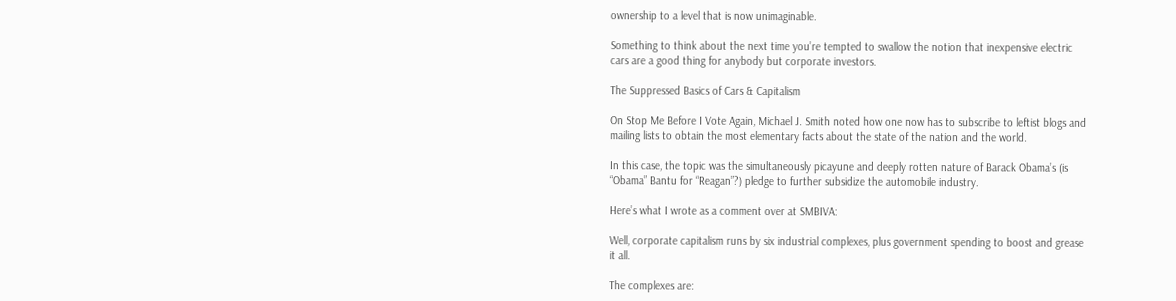ownership to a level that is now unimaginable.

Something to think about the next time you’re tempted to swallow the notion that inexpensive electric cars are a good thing for anybody but corporate investors.

The Suppressed Basics of Cars & Capitalism

On Stop Me Before I Vote Again, Michael J. Smith noted how one now has to subscribe to leftist blogs and mailing lists to obtain the most elementary facts about the state of the nation and the world.

In this case, the topic was the simultaneously picayune and deeply rotten nature of Barack Obama’s (is “Obama” Bantu for “Reagan”?) pledge to further subsidize the automobile industry.

Here’s what I wrote as a comment over at SMBIVA:

Well, corporate capitalism runs by six industrial complexes, plus government spending to boost and grease it all.

The complexes are: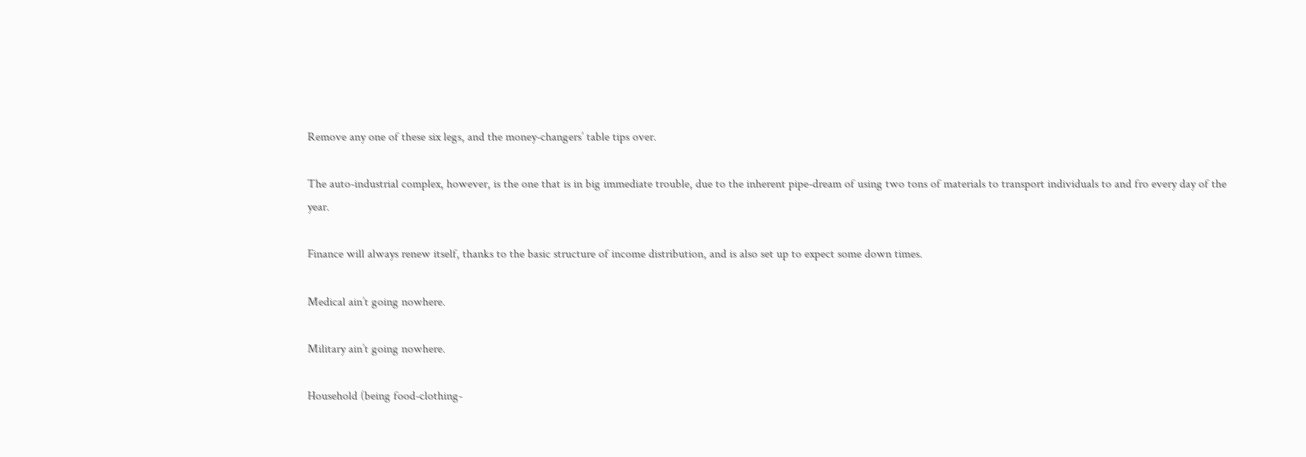Remove any one of these six legs, and the money-changers’ table tips over.

The auto-industrial complex, however, is the one that is in big immediate trouble, due to the inherent pipe-dream of using two tons of materials to transport individuals to and fro every day of the year.

Finance will always renew itself, thanks to the basic structure of income distribution, and is also set up to expect some down times.

Medical ain’t going nowhere.

Military ain’t going nowhere.

Household (being food-clothing-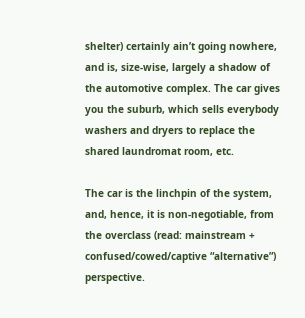shelter) certainly ain’t going nowhere, and is, size-wise, largely a shadow of the automotive complex. The car gives you the suburb, which sells everybody washers and dryers to replace the shared laundromat room, etc.

The car is the linchpin of the system, and, hence, it is non-negotiable, from the overclass (read: mainstream + confused/cowed/captive “alternative”) perspective.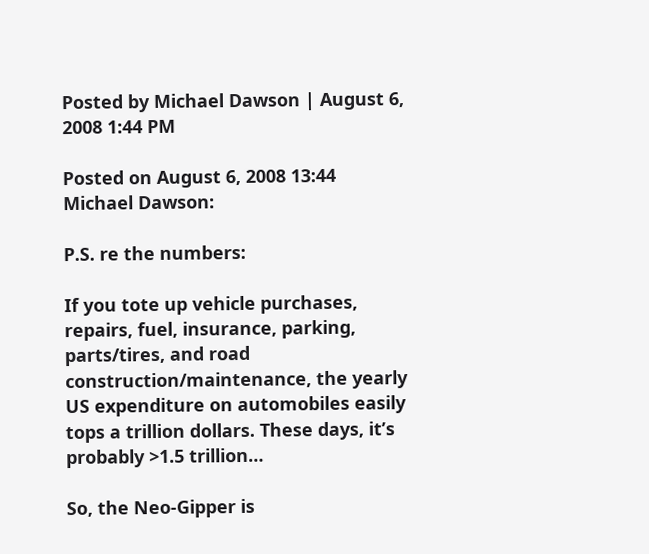Posted by Michael Dawson | August 6, 2008 1:44 PM

Posted on August 6, 2008 13:44
Michael Dawson:

P.S. re the numbers:

If you tote up vehicle purchases, repairs, fuel, insurance, parking, parts/tires, and road construction/maintenance, the yearly US expenditure on automobiles easily tops a trillion dollars. These days, it’s probably >1.5 trillion…

So, the Neo-Gipper is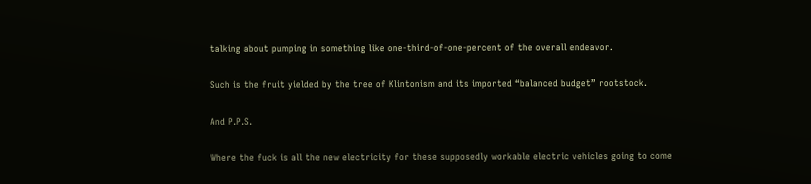talking about pumping in something like one-third-of-one-percent of the overall endeavor.

Such is the fruit yielded by the tree of Klintonism and its imported “balanced budget” rootstock.

And P.P.S.

Where the fuck is all the new electricity for these supposedly workable electric vehicles going to come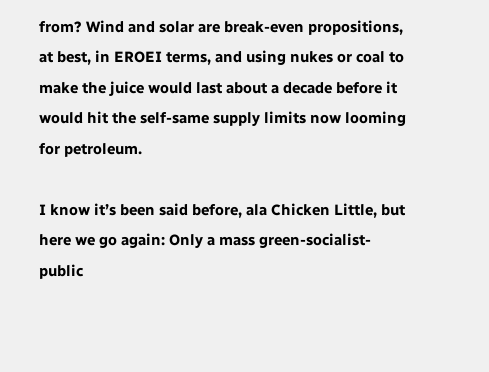from? Wind and solar are break-even propositions, at best, in EROEI terms, and using nukes or coal to make the juice would last about a decade before it would hit the self-same supply limits now looming for petroleum.

I know it’s been said before, ala Chicken Little, but here we go again: Only a mass green-socialist-public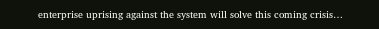enterprise uprising against the system will solve this coming crisis…